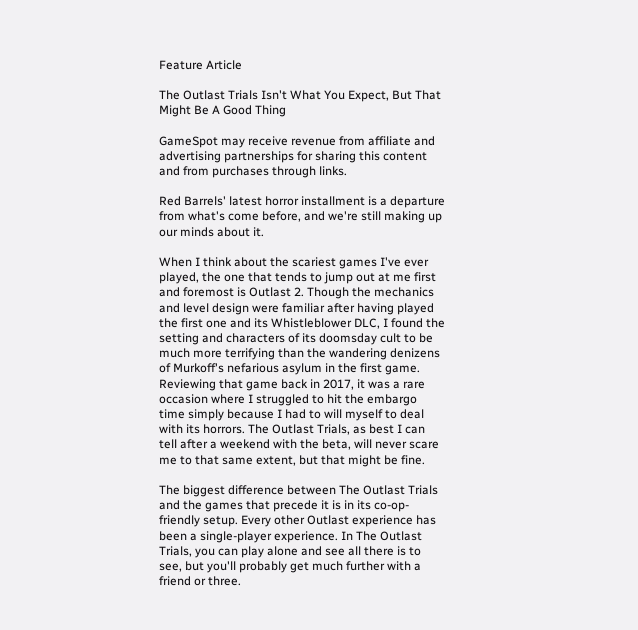Feature Article

The Outlast Trials Isn't What You Expect, But That Might Be A Good Thing

GameSpot may receive revenue from affiliate and advertising partnerships for sharing this content and from purchases through links.

Red Barrels' latest horror installment is a departure from what's come before, and we're still making up our minds about it.

When I think about the scariest games I've ever played, the one that tends to jump out at me first and foremost is Outlast 2. Though the mechanics and level design were familiar after having played the first one and its Whistleblower DLC, I found the setting and characters of its doomsday cult to be much more terrifying than the wandering denizens of Murkoff's nefarious asylum in the first game. Reviewing that game back in 2017, it was a rare occasion where I struggled to hit the embargo time simply because I had to will myself to deal with its horrors. The Outlast Trials, as best I can tell after a weekend with the beta, will never scare me to that same extent, but that might be fine.

The biggest difference between The Outlast Trials and the games that precede it is in its co-op-friendly setup. Every other Outlast experience has been a single-player experience. In The Outlast Trials, you can play alone and see all there is to see, but you'll probably get much further with a friend or three.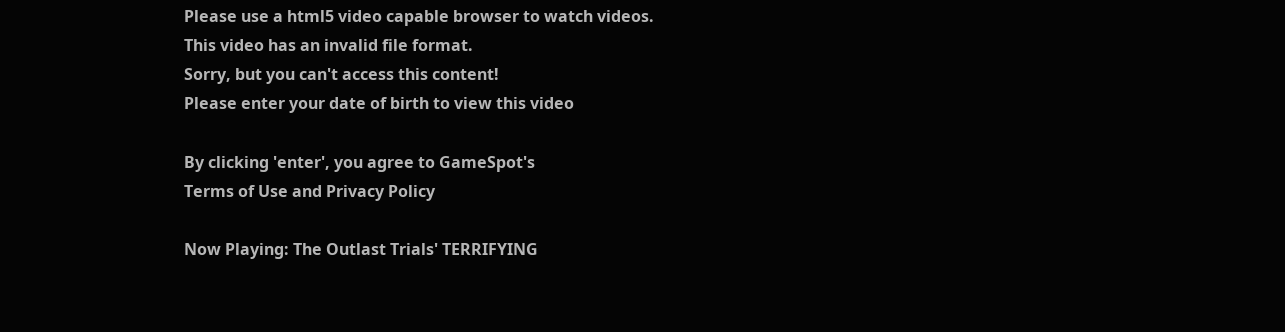Please use a html5 video capable browser to watch videos.
This video has an invalid file format.
Sorry, but you can't access this content!
Please enter your date of birth to view this video

By clicking 'enter', you agree to GameSpot's
Terms of Use and Privacy Policy

Now Playing: The Outlast Trials' TERRIFYING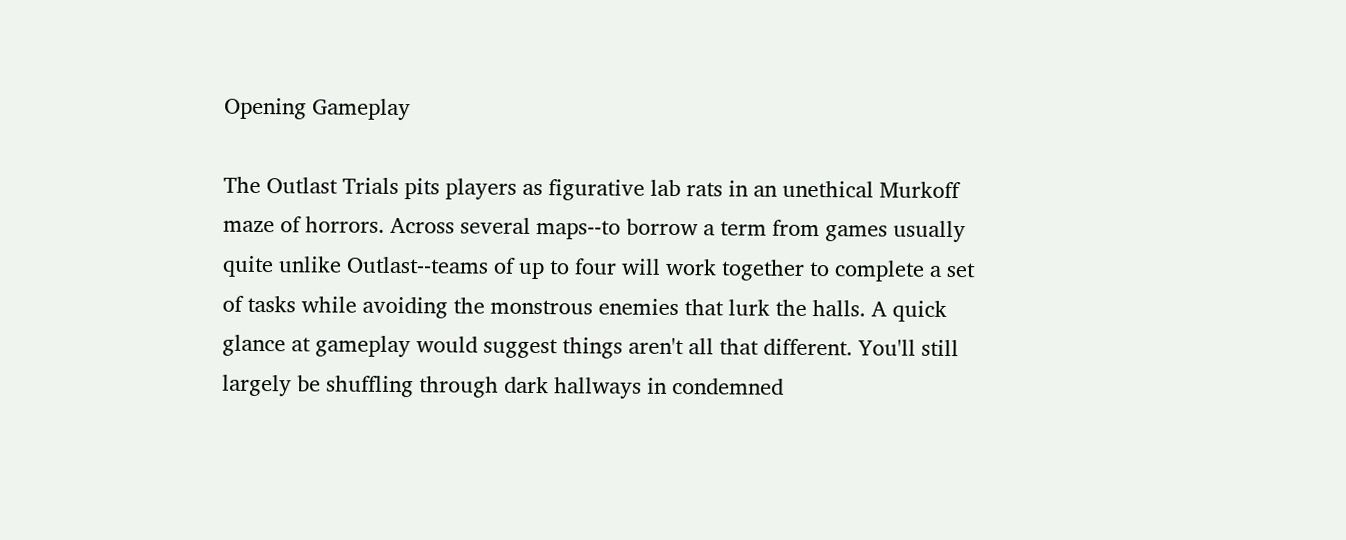Opening Gameplay

The Outlast Trials pits players as figurative lab rats in an unethical Murkoff maze of horrors. Across several maps--to borrow a term from games usually quite unlike Outlast--teams of up to four will work together to complete a set of tasks while avoiding the monstrous enemies that lurk the halls. A quick glance at gameplay would suggest things aren't all that different. You'll still largely be shuffling through dark hallways in condemned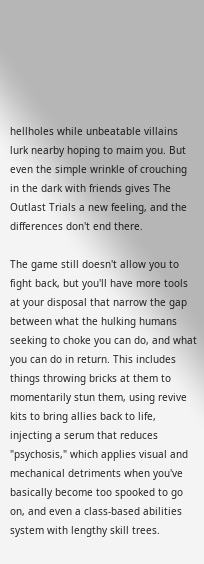hellholes while unbeatable villains lurk nearby hoping to maim you. But even the simple wrinkle of crouching in the dark with friends gives The Outlast Trials a new feeling, and the differences don't end there.

The game still doesn't allow you to fight back, but you'll have more tools at your disposal that narrow the gap between what the hulking humans seeking to choke you can do, and what you can do in return. This includes things throwing bricks at them to momentarily stun them, using revive kits to bring allies back to life, injecting a serum that reduces "psychosis," which applies visual and mechanical detriments when you've basically become too spooked to go on, and even a class-based abilities system with lengthy skill trees.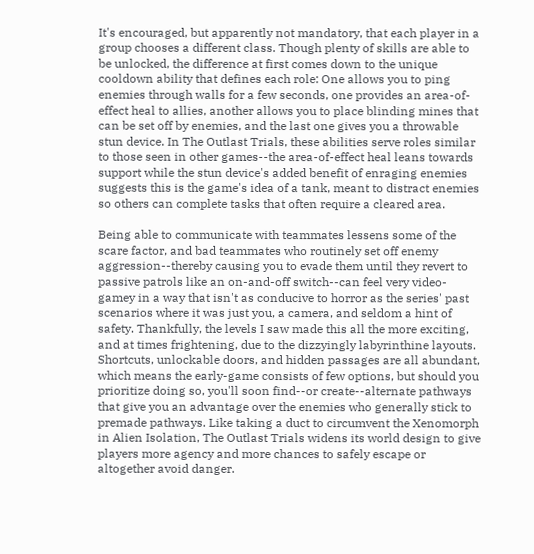It's encouraged, but apparently not mandatory, that each player in a group chooses a different class. Though plenty of skills are able to be unlocked, the difference at first comes down to the unique cooldown ability that defines each role: One allows you to ping enemies through walls for a few seconds, one provides an area-of-effect heal to allies, another allows you to place blinding mines that can be set off by enemies, and the last one gives you a throwable stun device. In The Outlast Trials, these abilities serve roles similar to those seen in other games--the area-of-effect heal leans towards support while the stun device's added benefit of enraging enemies suggests this is the game's idea of a tank, meant to distract enemies so others can complete tasks that often require a cleared area.

Being able to communicate with teammates lessens some of the scare factor, and bad teammates who routinely set off enemy aggression--thereby causing you to evade them until they revert to passive patrols like an on-and-off switch--can feel very video-gamey in a way that isn't as conducive to horror as the series' past scenarios where it was just you, a camera, and seldom a hint of safety. Thankfully, the levels I saw made this all the more exciting, and at times frightening, due to the dizzyingly labyrinthine layouts. Shortcuts, unlockable doors, and hidden passages are all abundant, which means the early-game consists of few options, but should you prioritize doing so, you'll soon find--or create--alternate pathways that give you an advantage over the enemies who generally stick to premade pathways. Like taking a duct to circumvent the Xenomorph in Alien Isolation, The Outlast Trials widens its world design to give players more agency and more chances to safely escape or altogether avoid danger.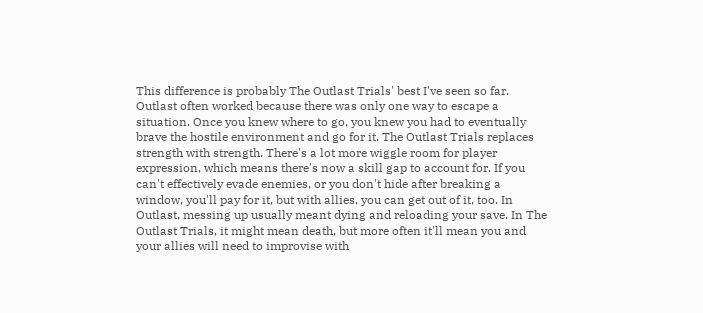This difference is probably The Outlast Trials' best I've seen so far. Outlast often worked because there was only one way to escape a situation. Once you knew where to go, you knew you had to eventually brave the hostile environment and go for it. The Outlast Trials replaces strength with strength. There's a lot more wiggle room for player expression, which means there's now a skill gap to account for. If you can't effectively evade enemies, or you don't hide after breaking a window, you'll pay for it, but with allies, you can get out of it, too. In Outlast, messing up usually meant dying and reloading your save. In The Outlast Trials, it might mean death, but more often it'll mean you and your allies will need to improvise with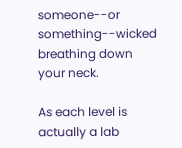someone--or something--wicked breathing down your neck.

As each level is actually a lab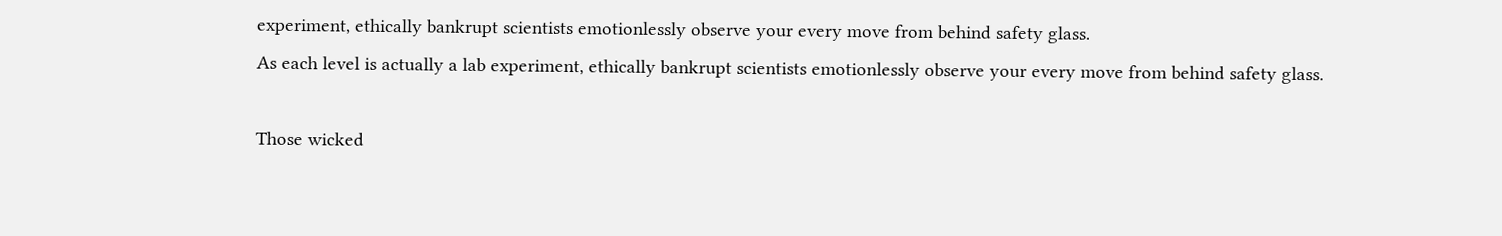experiment, ethically bankrupt scientists emotionlessly observe your every move from behind safety glass.
As each level is actually a lab experiment, ethically bankrupt scientists emotionlessly observe your every move from behind safety glass.

Those wicked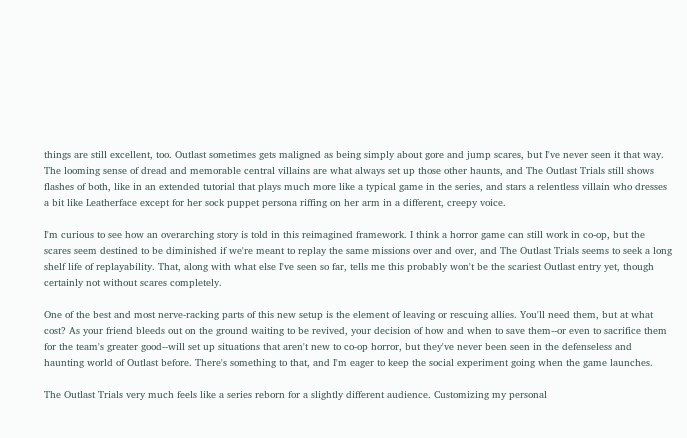things are still excellent, too. Outlast sometimes gets maligned as being simply about gore and jump scares, but I've never seen it that way. The looming sense of dread and memorable central villains are what always set up those other haunts, and The Outlast Trials still shows flashes of both, like in an extended tutorial that plays much more like a typical game in the series, and stars a relentless villain who dresses a bit like Leatherface except for her sock puppet persona riffing on her arm in a different, creepy voice.

I'm curious to see how an overarching story is told in this reimagined framework. I think a horror game can still work in co-op, but the scares seem destined to be diminished if we're meant to replay the same missions over and over, and The Outlast Trials seems to seek a long shelf life of replayability. That, along with what else I've seen so far, tells me this probably won't be the scariest Outlast entry yet, though certainly not without scares completely.

One of the best and most nerve-racking parts of this new setup is the element of leaving or rescuing allies. You'll need them, but at what cost? As your friend bleeds out on the ground waiting to be revived, your decision of how and when to save them--or even to sacrifice them for the team's greater good--will set up situations that aren't new to co-op horror, but they've never been seen in the defenseless and haunting world of Outlast before. There's something to that, and I'm eager to keep the social experiment going when the game launches.

The Outlast Trials very much feels like a series reborn for a slightly different audience. Customizing my personal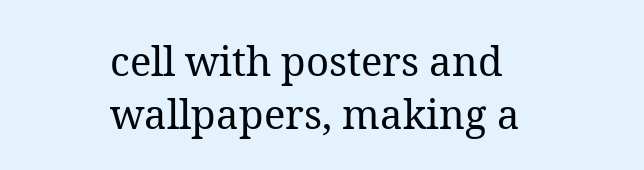cell with posters and wallpapers, making a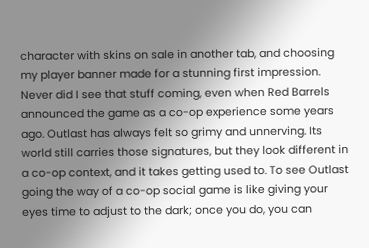character with skins on sale in another tab, and choosing my player banner made for a stunning first impression. Never did I see that stuff coming, even when Red Barrels announced the game as a co-op experience some years ago. Outlast has always felt so grimy and unnerving. Its world still carries those signatures, but they look different in a co-op context, and it takes getting used to. To see Outlast going the way of a co-op social game is like giving your eyes time to adjust to the dark; once you do, you can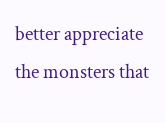better appreciate the monsters that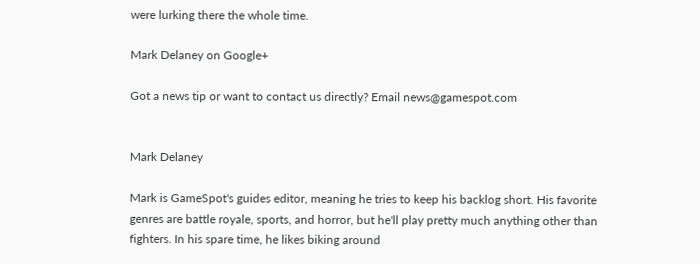were lurking there the whole time.

Mark Delaney on Google+

Got a news tip or want to contact us directly? Email news@gamespot.com


Mark Delaney

Mark is GameSpot's guides editor, meaning he tries to keep his backlog short. His favorite genres are battle royale, sports, and horror, but he'll play pretty much anything other than fighters. In his spare time, he likes biking around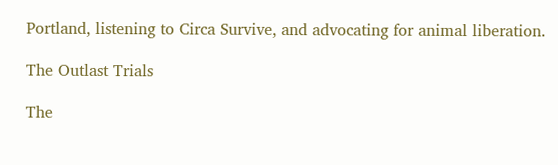Portland, listening to Circa Survive, and advocating for animal liberation.

The Outlast Trials

The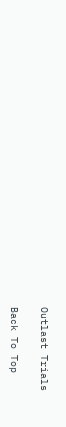Outlast Trials

Back To Top